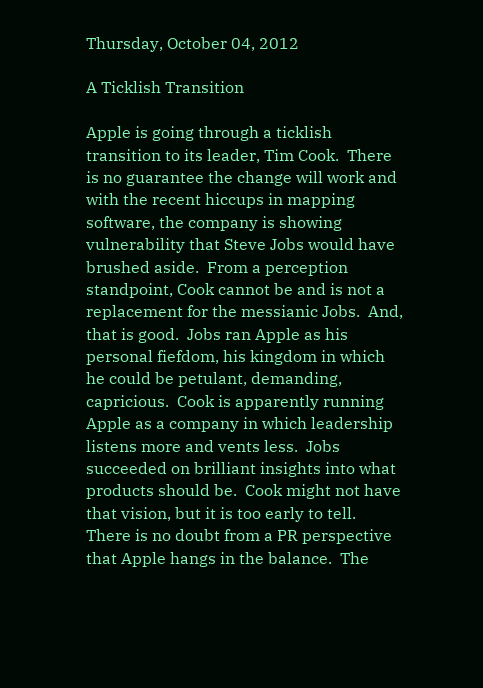Thursday, October 04, 2012

A Ticklish Transition

Apple is going through a ticklish transition to its leader, Tim Cook.  There is no guarantee the change will work and with the recent hiccups in mapping software, the company is showing vulnerability that Steve Jobs would have brushed aside.  From a perception standpoint, Cook cannot be and is not a replacement for the messianic Jobs.  And, that is good.  Jobs ran Apple as his personal fiefdom, his kingdom in which he could be petulant, demanding, capricious.  Cook is apparently running Apple as a company in which leadership listens more and vents less.  Jobs succeeded on brilliant insights into what products should be.  Cook might not have that vision, but it is too early to tell.  There is no doubt from a PR perspective that Apple hangs in the balance.  The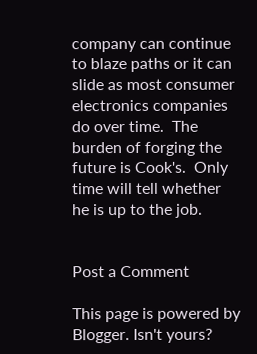company can continue to blaze paths or it can slide as most consumer electronics companies do over time.  The burden of forging the future is Cook's.  Only time will tell whether he is up to the job.


Post a Comment

This page is powered by Blogger. Isn't yours?